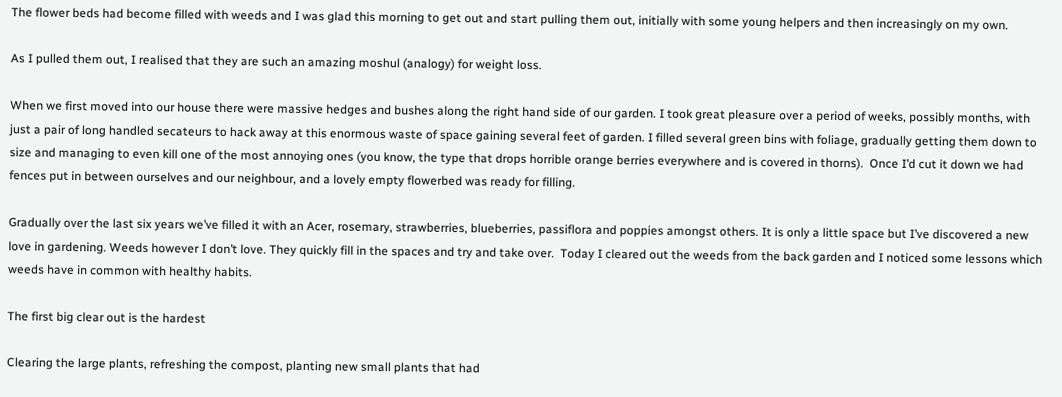The flower beds had become filled with weeds and I was glad this morning to get out and start pulling them out, initially with some young helpers and then increasingly on my own.

As I pulled them out, I realised that they are such an amazing moshul (analogy) for weight loss.

When we first moved into our house there were massive hedges and bushes along the right hand side of our garden. I took great pleasure over a period of weeks, possibly months, with just a pair of long handled secateurs to hack away at this enormous waste of space gaining several feet of garden. I filled several green bins with foliage, gradually getting them down to size and managing to even kill one of the most annoying ones (you know, the type that drops horrible orange berries everywhere and is covered in thorns).  Once I’d cut it down we had fences put in between ourselves and our neighbour, and a lovely empty flowerbed was ready for filling.

Gradually over the last six years we’ve filled it with an Acer, rosemary, strawberries, blueberries, passiflora and poppies amongst others. It is only a little space but I’ve discovered a new love in gardening. Weeds however I don’t love. They quickly fill in the spaces and try and take over.  Today I cleared out the weeds from the back garden and I noticed some lessons which weeds have in common with healthy habits.

The first big clear out is the hardest

Clearing the large plants, refreshing the compost, planting new small plants that had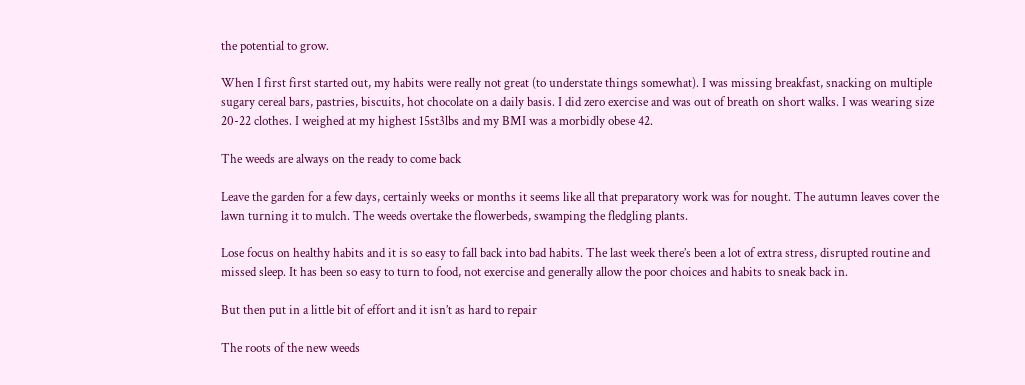the potential to grow.

When I first first started out, my habits were really not great (to understate things somewhat). I was missing breakfast, snacking on multiple sugary cereal bars, pastries, biscuits, hot chocolate on a daily basis. I did zero exercise and was out of breath on short walks. I was wearing size 20-22 clothes. I weighed at my highest 15st3lbs and my BMI was a morbidly obese 42.

The weeds are always on the ready to come back

Leave the garden for a few days, certainly weeks or months it seems like all that preparatory work was for nought. The autumn leaves cover the lawn turning it to mulch. The weeds overtake the flowerbeds, swamping the fledgling plants.

Lose focus on healthy habits and it is so easy to fall back into bad habits. The last week there’s been a lot of extra stress, disrupted routine and missed sleep. It has been so easy to turn to food, not exercise and generally allow the poor choices and habits to sneak back in.

But then put in a little bit of effort and it isn’t as hard to repair

The roots of the new weeds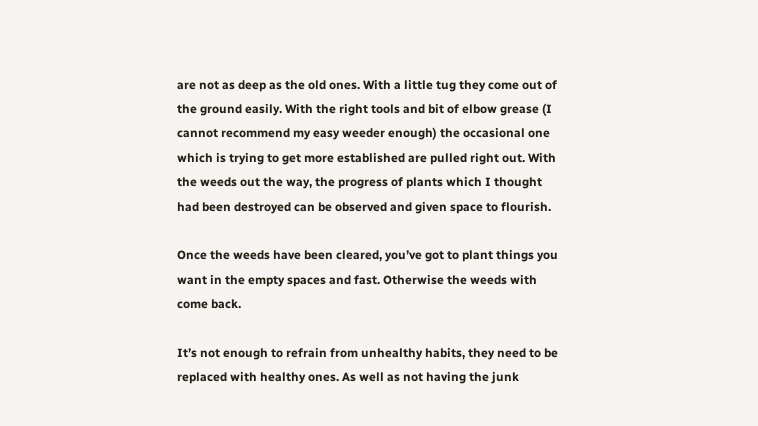are not as deep as the old ones. With a little tug they come out of the ground easily. With the right tools and bit of elbow grease (I cannot recommend my easy weeder enough) the occasional one which is trying to get more established are pulled right out. With the weeds out the way, the progress of plants which I thought had been destroyed can be observed and given space to flourish.

Once the weeds have been cleared, you’ve got to plant things you want in the empty spaces and fast. Otherwise the weeds with come back.

It’s not enough to refrain from unhealthy habits, they need to be replaced with healthy ones. As well as not having the junk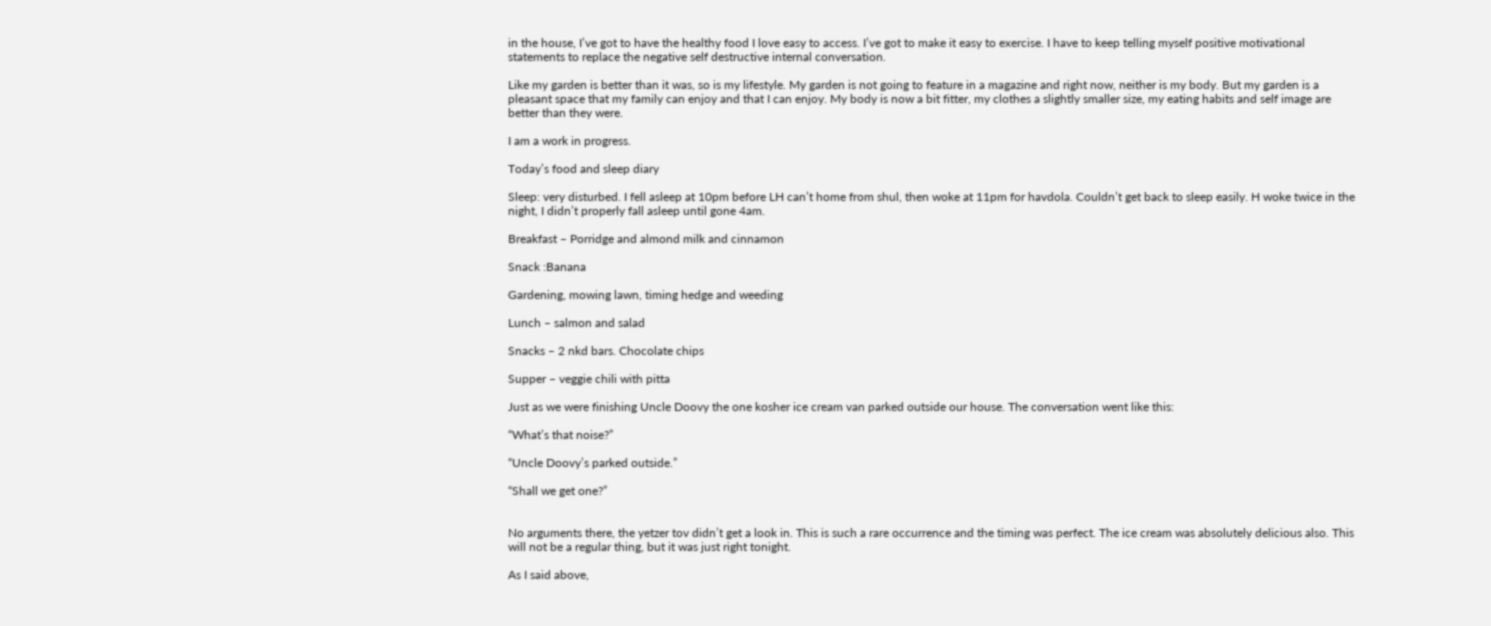in the house, I’ve got to have the healthy food I love easy to access. I’ve got to make it easy to exercise. I have to keep telling myself positive motivational statements to replace the negative self destructive internal conversation.

Like my garden is better than it was, so is my lifestyle. My garden is not going to feature in a magazine and right now, neither is my body. But my garden is a pleasant space that my family can enjoy and that I can enjoy. My body is now a bit fitter, my clothes a slightly smaller size, my eating habits and self image are better than they were.

I am a work in progress.

Today’s food and sleep diary

Sleep: very disturbed. I fell asleep at 10pm before LH can’t home from shul, then woke at 11pm for havdola. Couldn’t get back to sleep easily. H woke twice in the night, I didn’t properly fall asleep until gone 4am.

Breakfast – Porridge and almond milk and cinnamon

Snack :Banana

Gardening, mowing lawn, timing hedge and weeding

Lunch – salmon and salad

Snacks – 2 nkd bars. Chocolate chips

Supper – veggie chili with pitta

Just as we were finishing Uncle Doovy the one kosher ice cream van parked outside our house. The conversation went like this:

“What’s that noise?”

“Uncle Doovy’s parked outside.”

“Shall we get one?”


No arguments there, the yetzer tov didn’t get a look in. This is such a rare occurrence and the timing was perfect. The ice cream was absolutely delicious also. This will not be a regular thing, but it was just right tonight.

As I said above,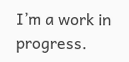I’m a work in progress.